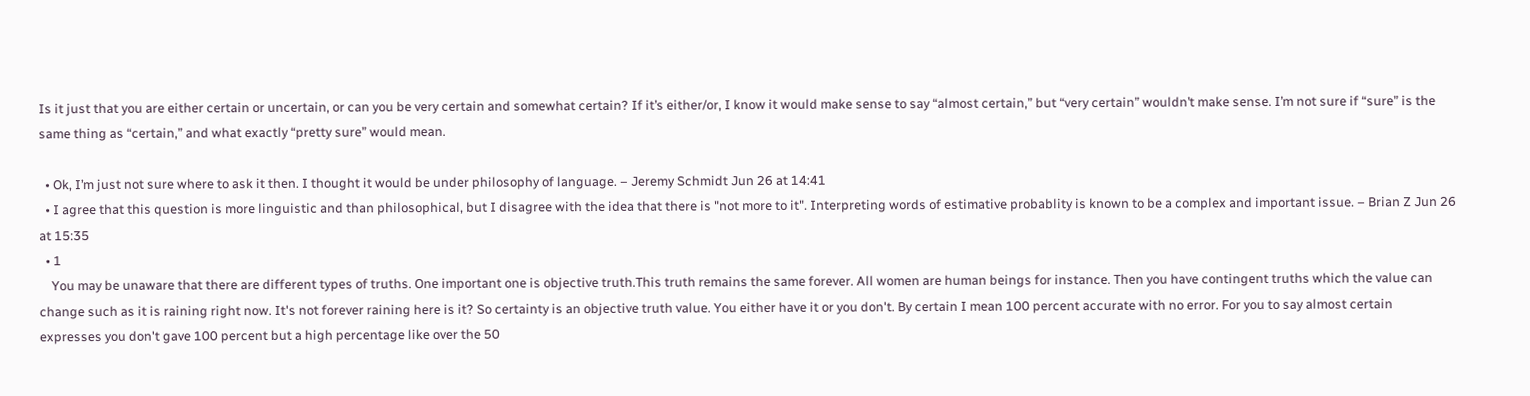Is it just that you are either certain or uncertain, or can you be very certain and somewhat certain? If it’s either/or, I know it would make sense to say “almost certain,” but “very certain” wouldn’t make sense. I’m not sure if “sure” is the same thing as “certain,” and what exactly “pretty sure” would mean.

  • Ok, I’m just not sure where to ask it then. I thought it would be under philosophy of language. – Jeremy Schmidt Jun 26 at 14:41
  • I agree that this question is more linguistic and than philosophical, but I disagree with the idea that there is "not more to it". Interpreting words of estimative probablity is known to be a complex and important issue. – Brian Z Jun 26 at 15:35
  • 1
    You may be unaware that there are different types of truths. One important one is objective truth.This truth remains the same forever. All women are human beings for instance. Then you have contingent truths which the value can change such as it is raining right now. It's not forever raining here is it? So certainty is an objective truth value. You either have it or you don't. By certain I mean 100 percent accurate with no error. For you to say almost certain expresses you don't gave 100 percent but a high percentage like over the 50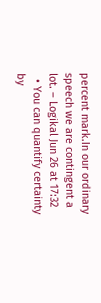percent mark.In our ordinary speech we are contingent a lot. – Logikal Jun 26 at 17:32
  • You can quantify certainty by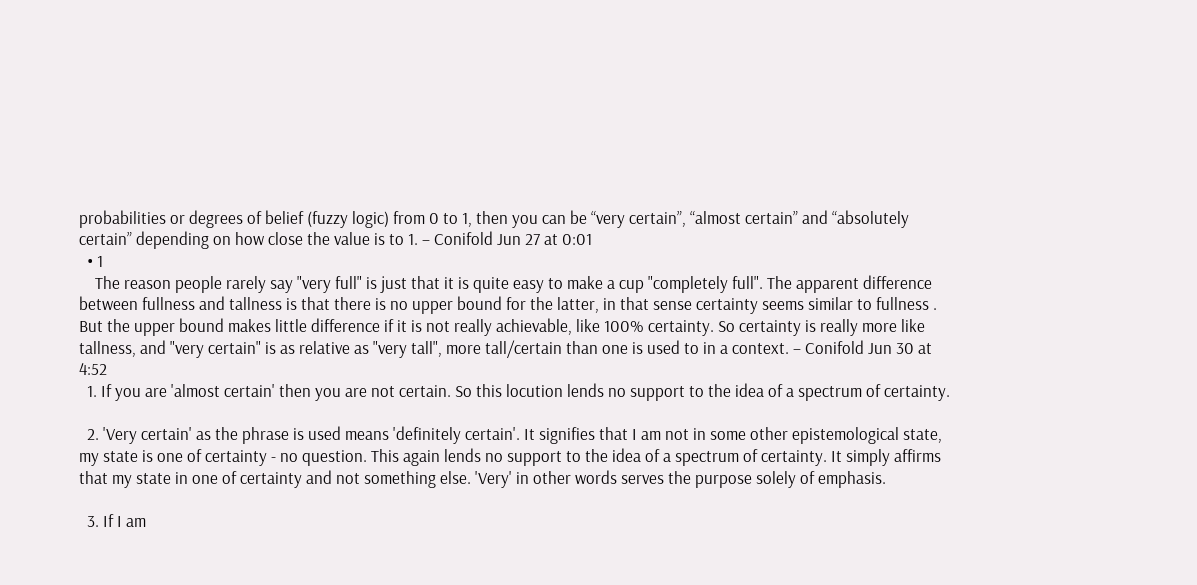probabilities or degrees of belief (fuzzy logic) from 0 to 1, then you can be “very certain”, “almost certain” and “absolutely certain” depending on how close the value is to 1. – Conifold Jun 27 at 0:01
  • 1
    The reason people rarely say "very full" is just that it is quite easy to make a cup "completely full". The apparent difference between fullness and tallness is that there is no upper bound for the latter, in that sense certainty seems similar to fullness . But the upper bound makes little difference if it is not really achievable, like 100% certainty. So certainty is really more like tallness, and "very certain" is as relative as "very tall", more tall/certain than one is used to in a context. – Conifold Jun 30 at 4:52
  1. If you are 'almost certain' then you are not certain. So this locution lends no support to the idea of a spectrum of certainty.

  2. 'Very certain' as the phrase is used means 'definitely certain'. It signifies that I am not in some other epistemological state, my state is one of certainty - no question. This again lends no support to the idea of a spectrum of certainty. It simply affirms that my state in one of certainty and not something else. 'Very' in other words serves the purpose solely of emphasis.

  3. If I am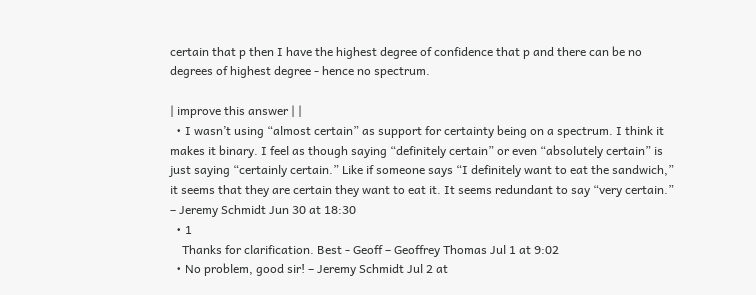certain that p then I have the highest degree of confidence that p and there can be no degrees of highest degree - hence no spectrum.

| improve this answer | |
  • I wasn’t using “almost certain” as support for certainty being on a spectrum. I think it makes it binary. I feel as though saying “definitely certain” or even “absolutely certain” is just saying “certainly certain.” Like if someone says “I definitely want to eat the sandwich,” it seems that they are certain they want to eat it. It seems redundant to say “very certain.” – Jeremy Schmidt Jun 30 at 18:30
  • 1
    Thanks for clarification. Best - Geoff – Geoffrey Thomas Jul 1 at 9:02
  • No problem, good sir! – Jeremy Schmidt Jul 2 at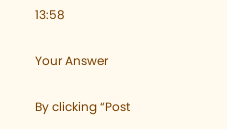13:58

Your Answer

By clicking “Post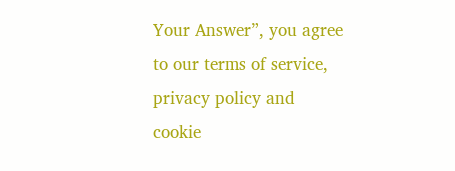Your Answer”, you agree to our terms of service, privacy policy and cookie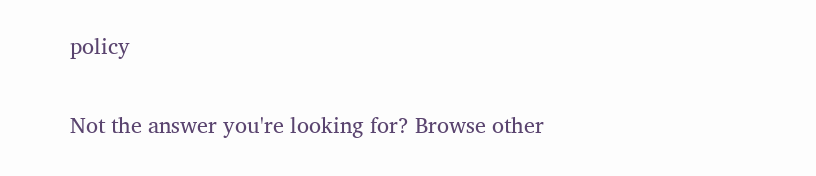policy

Not the answer you're looking for? Browse other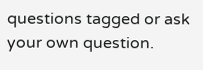questions tagged or ask your own question.